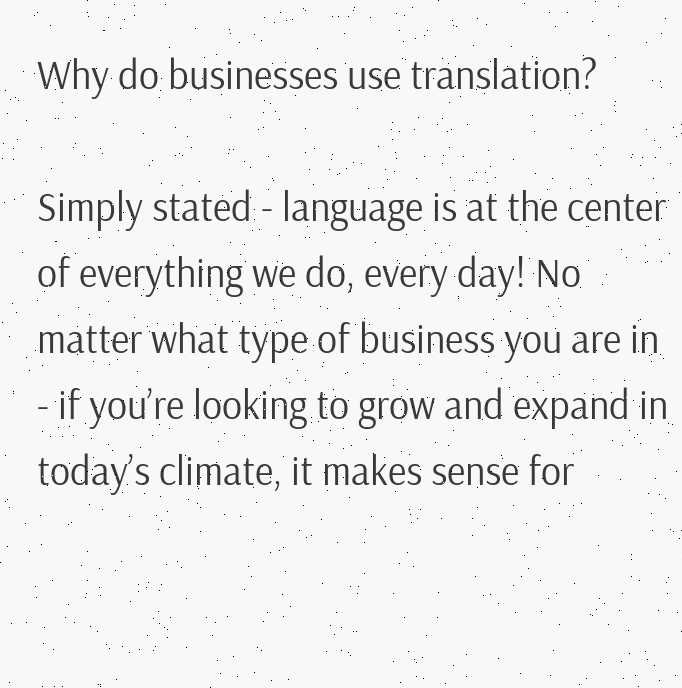Why do businesses use translation?

Simply stated - language is at the center of everything we do, every day! No matter what type of business you are in - if you’re looking to grow and expand in today’s climate, it makes sense for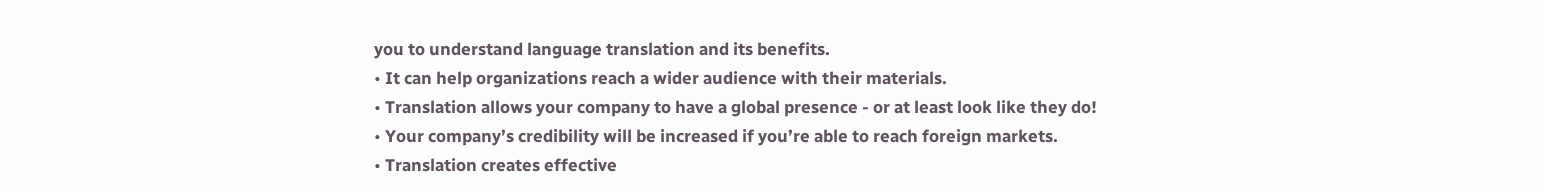you to understand language translation and its benefits.
• It can help organizations reach a wider audience with their materials.
• Translation allows your company to have a global presence - or at least look like they do!
• Your company’s credibility will be increased if you’re able to reach foreign markets.
• Translation creates effective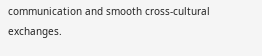communication and smooth cross-cultural exchanges.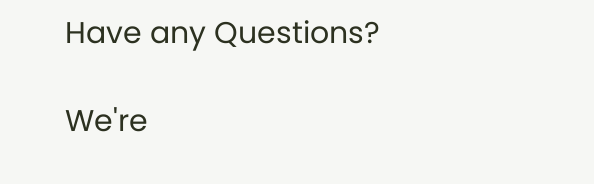Have any Questions?

We're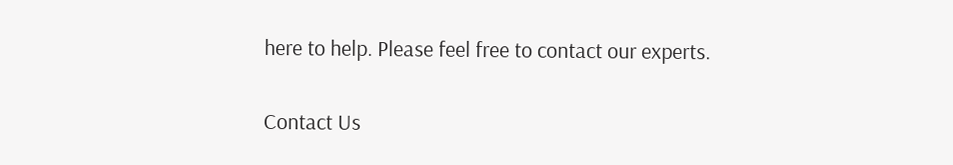here to help. Please feel free to contact our experts.

Contact Us